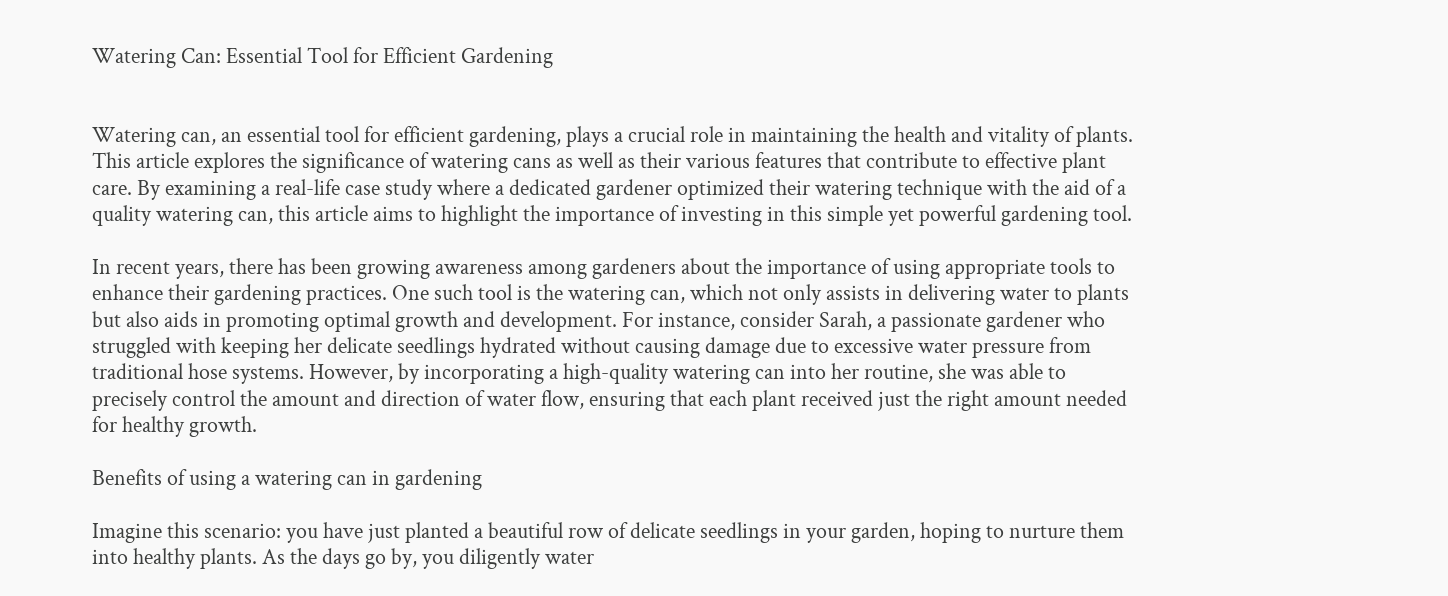Watering Can: Essential Tool for Efficient Gardening


Watering can, an essential tool for efficient gardening, plays a crucial role in maintaining the health and vitality of plants. This article explores the significance of watering cans as well as their various features that contribute to effective plant care. By examining a real-life case study where a dedicated gardener optimized their watering technique with the aid of a quality watering can, this article aims to highlight the importance of investing in this simple yet powerful gardening tool.

In recent years, there has been growing awareness among gardeners about the importance of using appropriate tools to enhance their gardening practices. One such tool is the watering can, which not only assists in delivering water to plants but also aids in promoting optimal growth and development. For instance, consider Sarah, a passionate gardener who struggled with keeping her delicate seedlings hydrated without causing damage due to excessive water pressure from traditional hose systems. However, by incorporating a high-quality watering can into her routine, she was able to precisely control the amount and direction of water flow, ensuring that each plant received just the right amount needed for healthy growth.

Benefits of using a watering can in gardening

Imagine this scenario: you have just planted a beautiful row of delicate seedlings in your garden, hoping to nurture them into healthy plants. As the days go by, you diligently water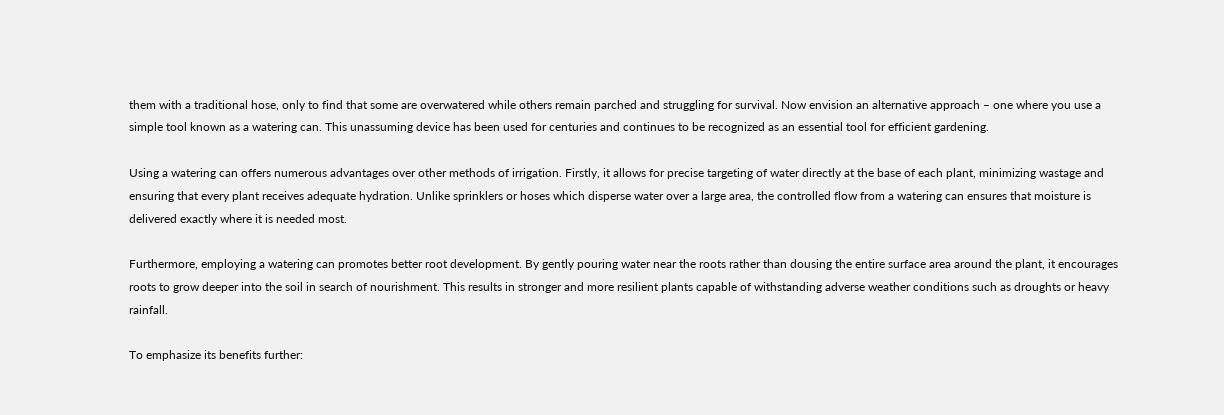them with a traditional hose, only to find that some are overwatered while others remain parched and struggling for survival. Now envision an alternative approach – one where you use a simple tool known as a watering can. This unassuming device has been used for centuries and continues to be recognized as an essential tool for efficient gardening.

Using a watering can offers numerous advantages over other methods of irrigation. Firstly, it allows for precise targeting of water directly at the base of each plant, minimizing wastage and ensuring that every plant receives adequate hydration. Unlike sprinklers or hoses which disperse water over a large area, the controlled flow from a watering can ensures that moisture is delivered exactly where it is needed most.

Furthermore, employing a watering can promotes better root development. By gently pouring water near the roots rather than dousing the entire surface area around the plant, it encourages roots to grow deeper into the soil in search of nourishment. This results in stronger and more resilient plants capable of withstanding adverse weather conditions such as droughts or heavy rainfall.

To emphasize its benefits further: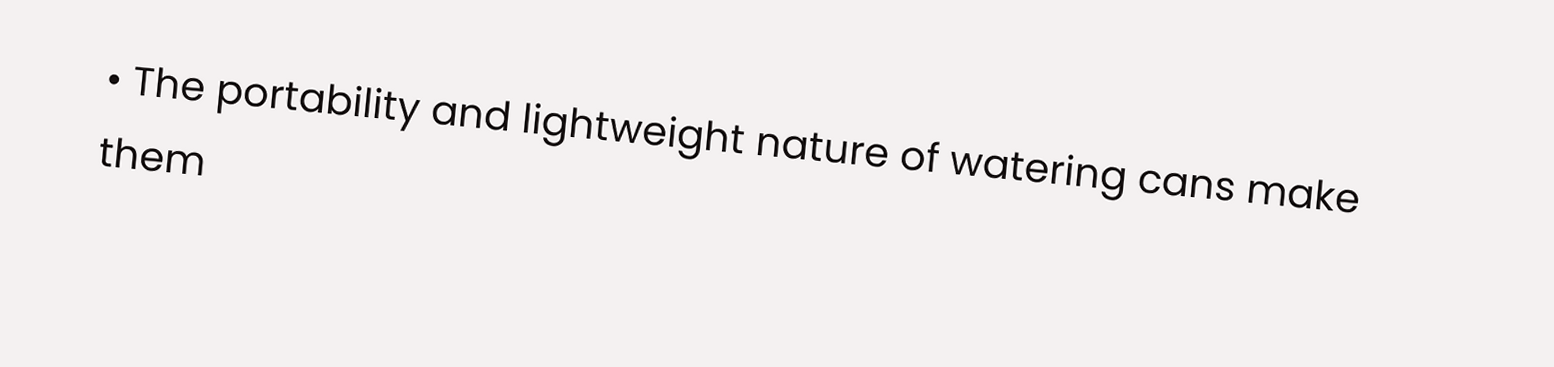• The portability and lightweight nature of watering cans make them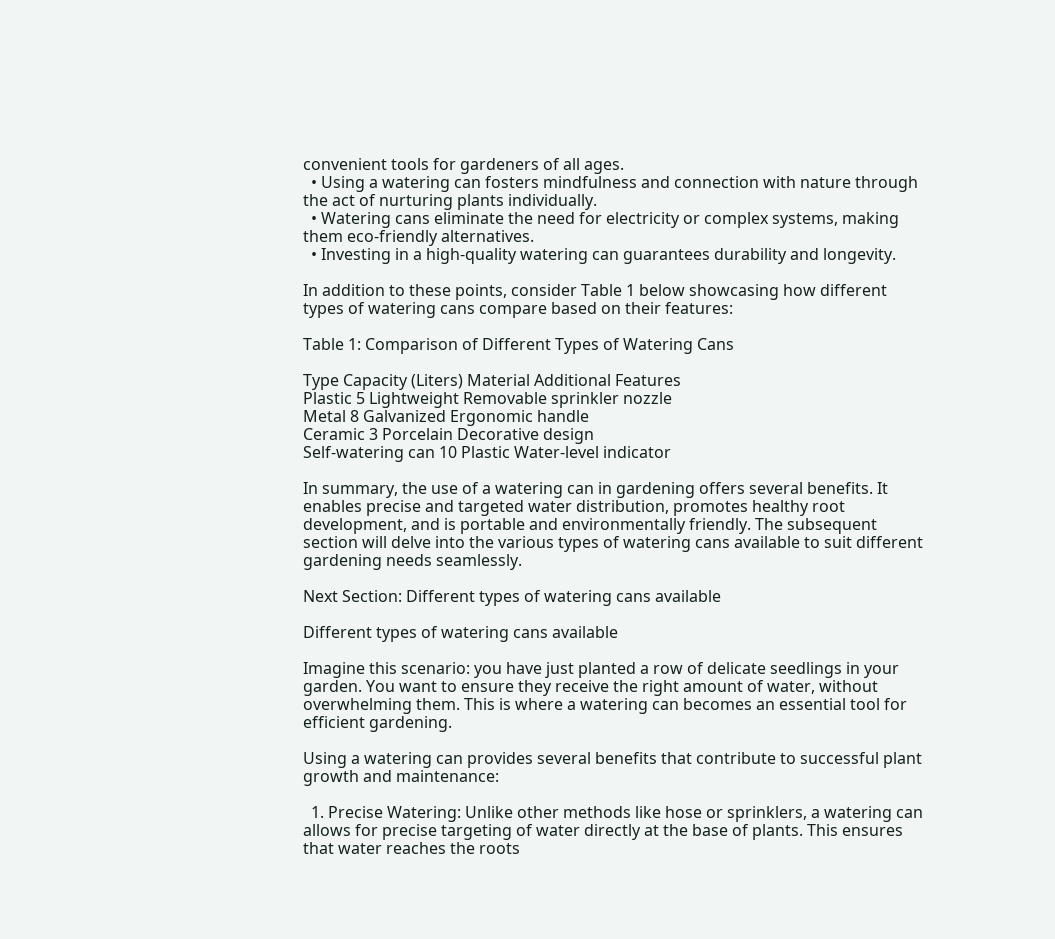convenient tools for gardeners of all ages.
  • Using a watering can fosters mindfulness and connection with nature through the act of nurturing plants individually.
  • Watering cans eliminate the need for electricity or complex systems, making them eco-friendly alternatives.
  • Investing in a high-quality watering can guarantees durability and longevity.

In addition to these points, consider Table 1 below showcasing how different types of watering cans compare based on their features:

Table 1: Comparison of Different Types of Watering Cans

Type Capacity (Liters) Material Additional Features
Plastic 5 Lightweight Removable sprinkler nozzle
Metal 8 Galvanized Ergonomic handle
Ceramic 3 Porcelain Decorative design
Self-watering can 10 Plastic Water-level indicator

In summary, the use of a watering can in gardening offers several benefits. It enables precise and targeted water distribution, promotes healthy root development, and is portable and environmentally friendly. The subsequent section will delve into the various types of watering cans available to suit different gardening needs seamlessly.

Next Section: Different types of watering cans available

Different types of watering cans available

Imagine this scenario: you have just planted a row of delicate seedlings in your garden. You want to ensure they receive the right amount of water, without overwhelming them. This is where a watering can becomes an essential tool for efficient gardening.

Using a watering can provides several benefits that contribute to successful plant growth and maintenance:

  1. Precise Watering: Unlike other methods like hose or sprinklers, a watering can allows for precise targeting of water directly at the base of plants. This ensures that water reaches the roots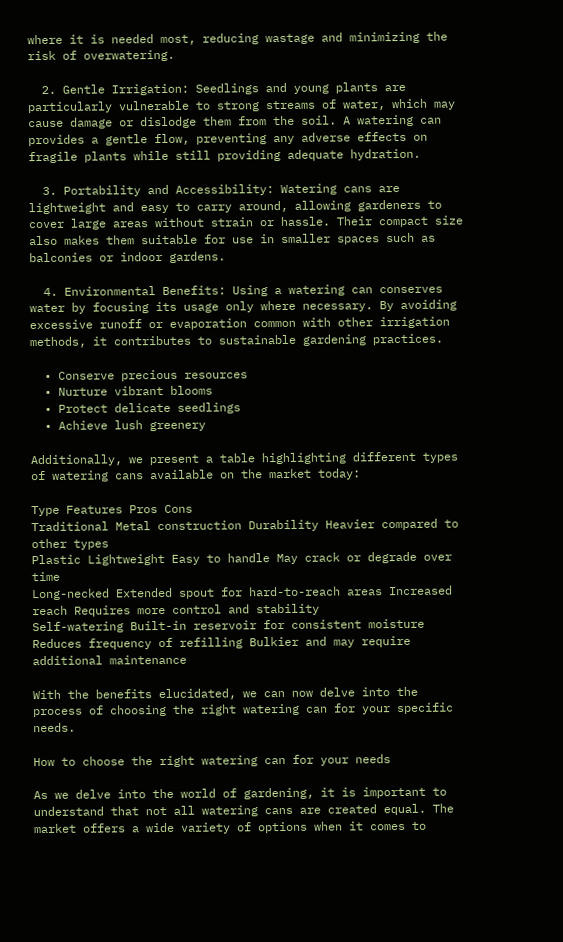where it is needed most, reducing wastage and minimizing the risk of overwatering.

  2. Gentle Irrigation: Seedlings and young plants are particularly vulnerable to strong streams of water, which may cause damage or dislodge them from the soil. A watering can provides a gentle flow, preventing any adverse effects on fragile plants while still providing adequate hydration.

  3. Portability and Accessibility: Watering cans are lightweight and easy to carry around, allowing gardeners to cover large areas without strain or hassle. Their compact size also makes them suitable for use in smaller spaces such as balconies or indoor gardens.

  4. Environmental Benefits: Using a watering can conserves water by focusing its usage only where necessary. By avoiding excessive runoff or evaporation common with other irrigation methods, it contributes to sustainable gardening practices.

  • Conserve precious resources
  • Nurture vibrant blooms
  • Protect delicate seedlings
  • Achieve lush greenery

Additionally, we present a table highlighting different types of watering cans available on the market today:

Type Features Pros Cons
Traditional Metal construction Durability Heavier compared to other types
Plastic Lightweight Easy to handle May crack or degrade over time
Long-necked Extended spout for hard-to-reach areas Increased reach Requires more control and stability
Self-watering Built-in reservoir for consistent moisture Reduces frequency of refilling Bulkier and may require additional maintenance

With the benefits elucidated, we can now delve into the process of choosing the right watering can for your specific needs.

How to choose the right watering can for your needs

As we delve into the world of gardening, it is important to understand that not all watering cans are created equal. The market offers a wide variety of options when it comes to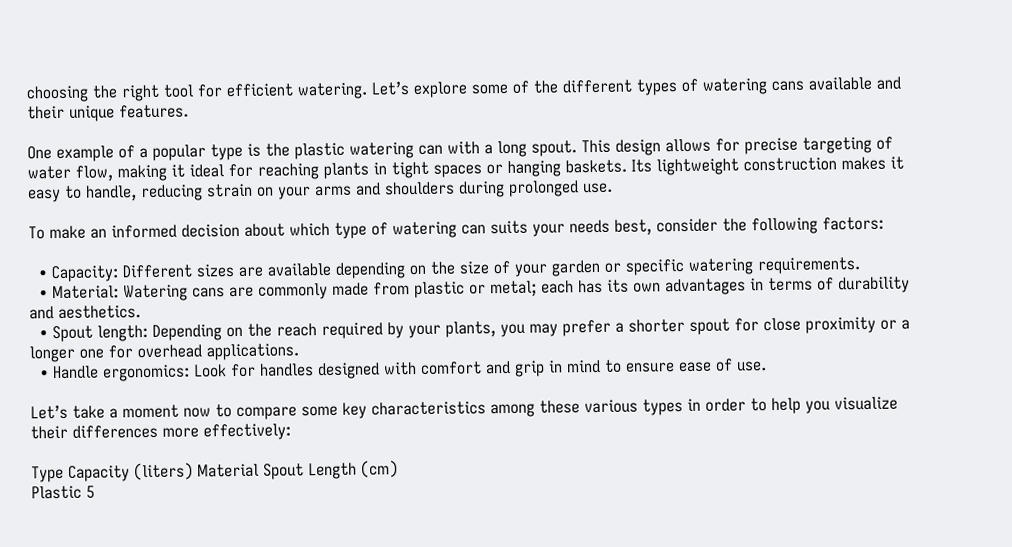choosing the right tool for efficient watering. Let’s explore some of the different types of watering cans available and their unique features.

One example of a popular type is the plastic watering can with a long spout. This design allows for precise targeting of water flow, making it ideal for reaching plants in tight spaces or hanging baskets. Its lightweight construction makes it easy to handle, reducing strain on your arms and shoulders during prolonged use.

To make an informed decision about which type of watering can suits your needs best, consider the following factors:

  • Capacity: Different sizes are available depending on the size of your garden or specific watering requirements.
  • Material: Watering cans are commonly made from plastic or metal; each has its own advantages in terms of durability and aesthetics.
  • Spout length: Depending on the reach required by your plants, you may prefer a shorter spout for close proximity or a longer one for overhead applications.
  • Handle ergonomics: Look for handles designed with comfort and grip in mind to ensure ease of use.

Let’s take a moment now to compare some key characteristics among these various types in order to help you visualize their differences more effectively:

Type Capacity (liters) Material Spout Length (cm)
Plastic 5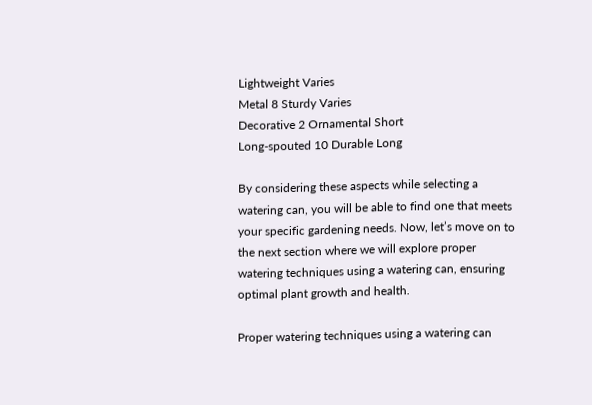Lightweight Varies
Metal 8 Sturdy Varies
Decorative 2 Ornamental Short
Long-spouted 10 Durable Long

By considering these aspects while selecting a watering can, you will be able to find one that meets your specific gardening needs. Now, let’s move on to the next section where we will explore proper watering techniques using a watering can, ensuring optimal plant growth and health.

Proper watering techniques using a watering can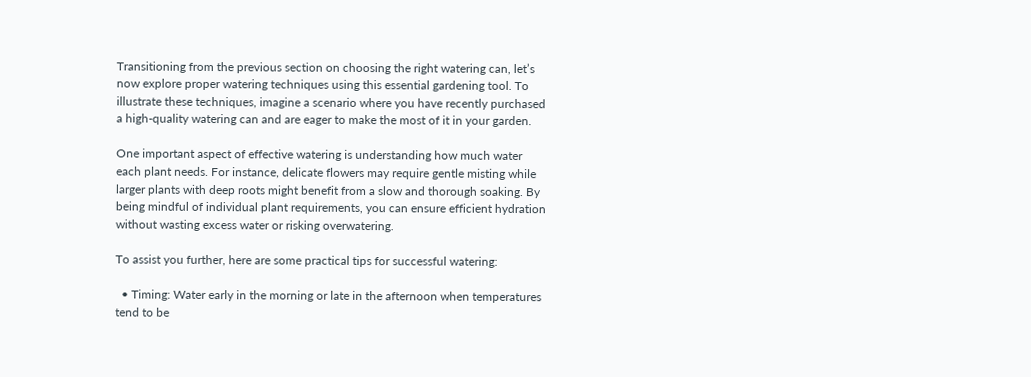Transitioning from the previous section on choosing the right watering can, let’s now explore proper watering techniques using this essential gardening tool. To illustrate these techniques, imagine a scenario where you have recently purchased a high-quality watering can and are eager to make the most of it in your garden.

One important aspect of effective watering is understanding how much water each plant needs. For instance, delicate flowers may require gentle misting while larger plants with deep roots might benefit from a slow and thorough soaking. By being mindful of individual plant requirements, you can ensure efficient hydration without wasting excess water or risking overwatering.

To assist you further, here are some practical tips for successful watering:

  • Timing: Water early in the morning or late in the afternoon when temperatures tend to be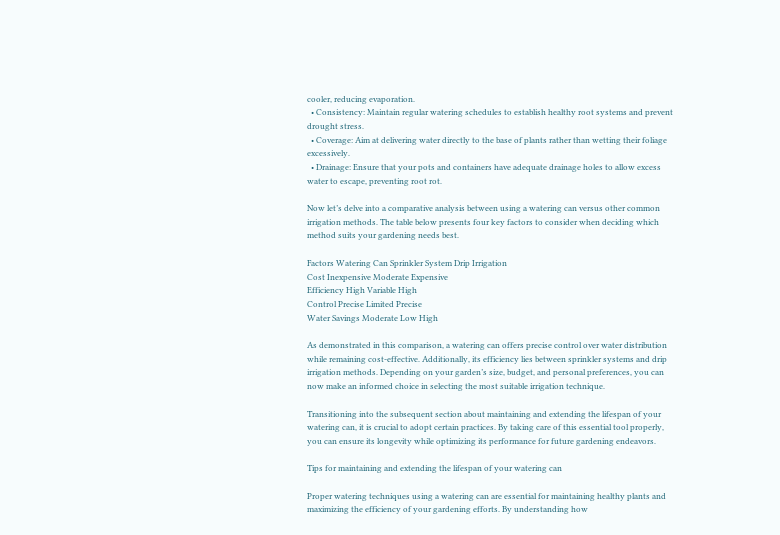cooler, reducing evaporation.
  • Consistency: Maintain regular watering schedules to establish healthy root systems and prevent drought stress.
  • Coverage: Aim at delivering water directly to the base of plants rather than wetting their foliage excessively.
  • Drainage: Ensure that your pots and containers have adequate drainage holes to allow excess water to escape, preventing root rot.

Now let’s delve into a comparative analysis between using a watering can versus other common irrigation methods. The table below presents four key factors to consider when deciding which method suits your gardening needs best.

Factors Watering Can Sprinkler System Drip Irrigation
Cost Inexpensive Moderate Expensive
Efficiency High Variable High
Control Precise Limited Precise
Water Savings Moderate Low High

As demonstrated in this comparison, a watering can offers precise control over water distribution while remaining cost-effective. Additionally, its efficiency lies between sprinkler systems and drip irrigation methods. Depending on your garden’s size, budget, and personal preferences, you can now make an informed choice in selecting the most suitable irrigation technique.

Transitioning into the subsequent section about maintaining and extending the lifespan of your watering can, it is crucial to adopt certain practices. By taking care of this essential tool properly, you can ensure its longevity while optimizing its performance for future gardening endeavors.

Tips for maintaining and extending the lifespan of your watering can

Proper watering techniques using a watering can are essential for maintaining healthy plants and maximizing the efficiency of your gardening efforts. By understanding how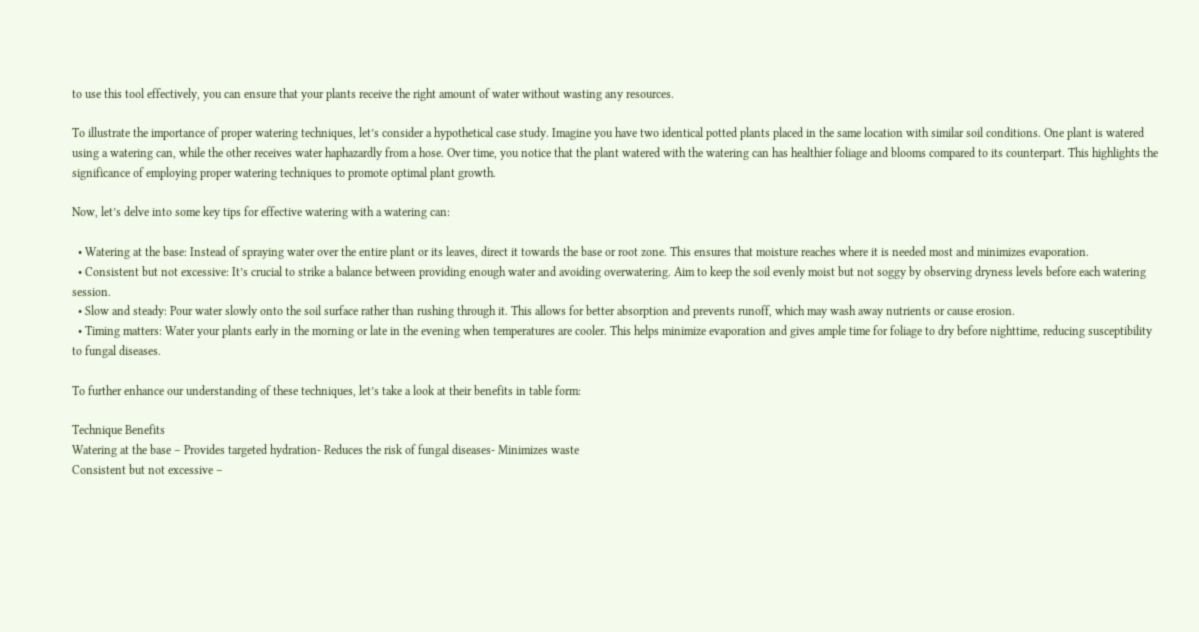to use this tool effectively, you can ensure that your plants receive the right amount of water without wasting any resources.

To illustrate the importance of proper watering techniques, let’s consider a hypothetical case study. Imagine you have two identical potted plants placed in the same location with similar soil conditions. One plant is watered using a watering can, while the other receives water haphazardly from a hose. Over time, you notice that the plant watered with the watering can has healthier foliage and blooms compared to its counterpart. This highlights the significance of employing proper watering techniques to promote optimal plant growth.

Now, let’s delve into some key tips for effective watering with a watering can:

  • Watering at the base: Instead of spraying water over the entire plant or its leaves, direct it towards the base or root zone. This ensures that moisture reaches where it is needed most and minimizes evaporation.
  • Consistent but not excessive: It’s crucial to strike a balance between providing enough water and avoiding overwatering. Aim to keep the soil evenly moist but not soggy by observing dryness levels before each watering session.
  • Slow and steady: Pour water slowly onto the soil surface rather than rushing through it. This allows for better absorption and prevents runoff, which may wash away nutrients or cause erosion.
  • Timing matters: Water your plants early in the morning or late in the evening when temperatures are cooler. This helps minimize evaporation and gives ample time for foliage to dry before nighttime, reducing susceptibility to fungal diseases.

To further enhance our understanding of these techniques, let’s take a look at their benefits in table form:

Technique Benefits
Watering at the base – Provides targeted hydration- Reduces the risk of fungal diseases- Minimizes waste
Consistent but not excessive –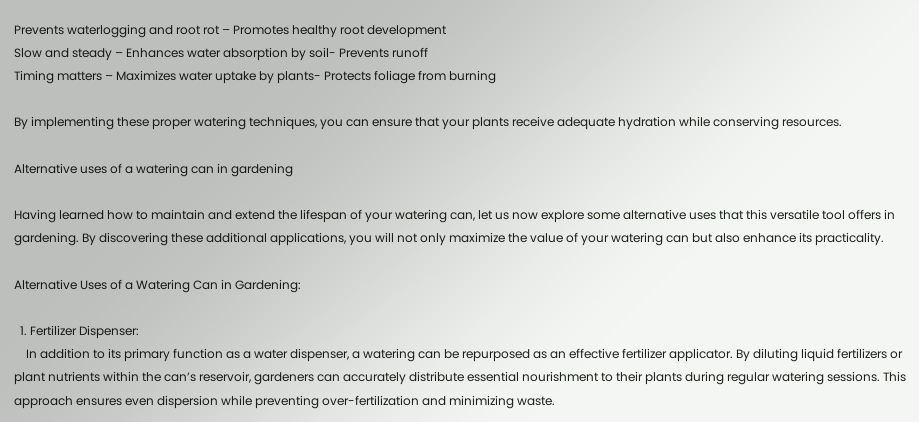Prevents waterlogging and root rot – Promotes healthy root development
Slow and steady – Enhances water absorption by soil- Prevents runoff
Timing matters – Maximizes water uptake by plants- Protects foliage from burning

By implementing these proper watering techniques, you can ensure that your plants receive adequate hydration while conserving resources.

Alternative uses of a watering can in gardening

Having learned how to maintain and extend the lifespan of your watering can, let us now explore some alternative uses that this versatile tool offers in gardening. By discovering these additional applications, you will not only maximize the value of your watering can but also enhance its practicality.

Alternative Uses of a Watering Can in Gardening:

  1. Fertilizer Dispenser:
    In addition to its primary function as a water dispenser, a watering can be repurposed as an effective fertilizer applicator. By diluting liquid fertilizers or plant nutrients within the can’s reservoir, gardeners can accurately distribute essential nourishment to their plants during regular watering sessions. This approach ensures even dispersion while preventing over-fertilization and minimizing waste.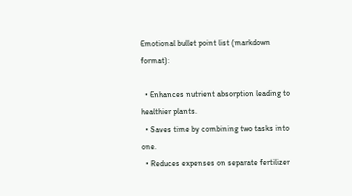Emotional bullet point list (markdown format):

  • Enhances nutrient absorption leading to healthier plants.
  • Saves time by combining two tasks into one.
  • Reduces expenses on separate fertilizer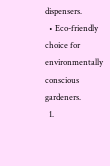dispensers.
  • Eco-friendly choice for environmentally conscious gardeners.
  1.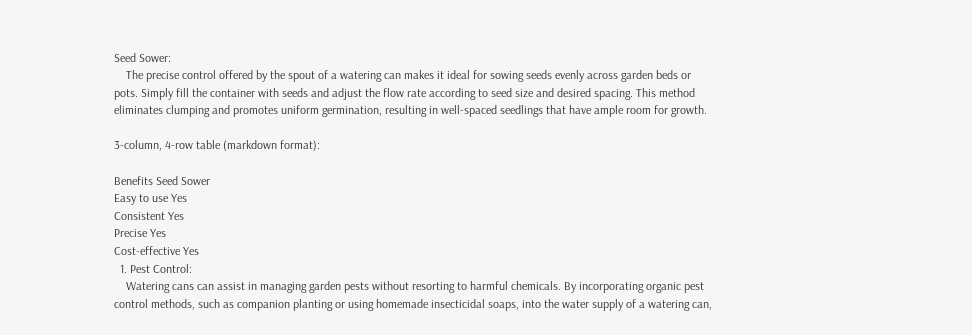Seed Sower:
    The precise control offered by the spout of a watering can makes it ideal for sowing seeds evenly across garden beds or pots. Simply fill the container with seeds and adjust the flow rate according to seed size and desired spacing. This method eliminates clumping and promotes uniform germination, resulting in well-spaced seedlings that have ample room for growth.

3-column, 4-row table (markdown format):

Benefits Seed Sower
Easy to use Yes
Consistent Yes
Precise Yes
Cost-effective Yes
  1. Pest Control:
    Watering cans can assist in managing garden pests without resorting to harmful chemicals. By incorporating organic pest control methods, such as companion planting or using homemade insecticidal soaps, into the water supply of a watering can,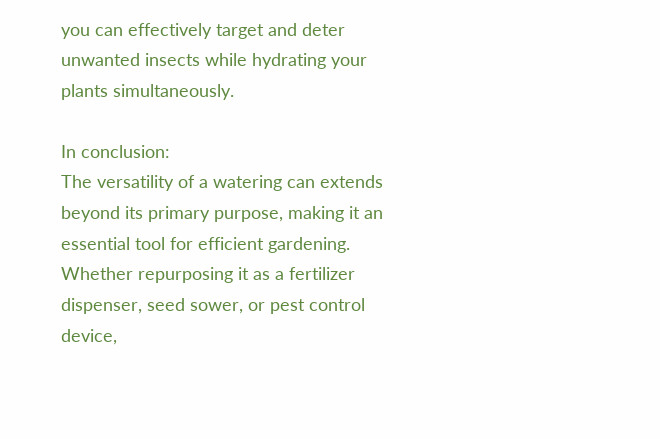you can effectively target and deter unwanted insects while hydrating your plants simultaneously.

In conclusion:
The versatility of a watering can extends beyond its primary purpose, making it an essential tool for efficient gardening. Whether repurposing it as a fertilizer dispenser, seed sower, or pest control device,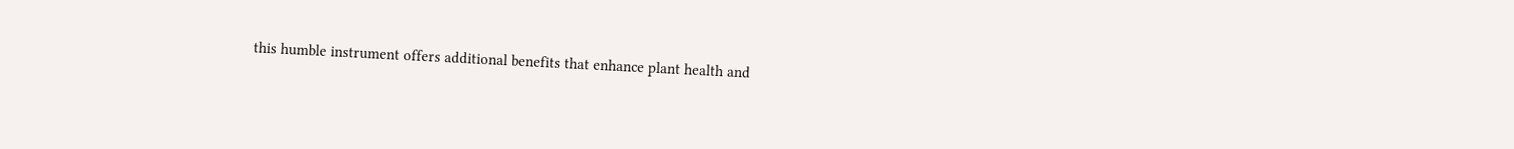this humble instrument offers additional benefits that enhance plant health and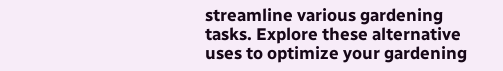streamline various gardening tasks. Explore these alternative uses to optimize your gardening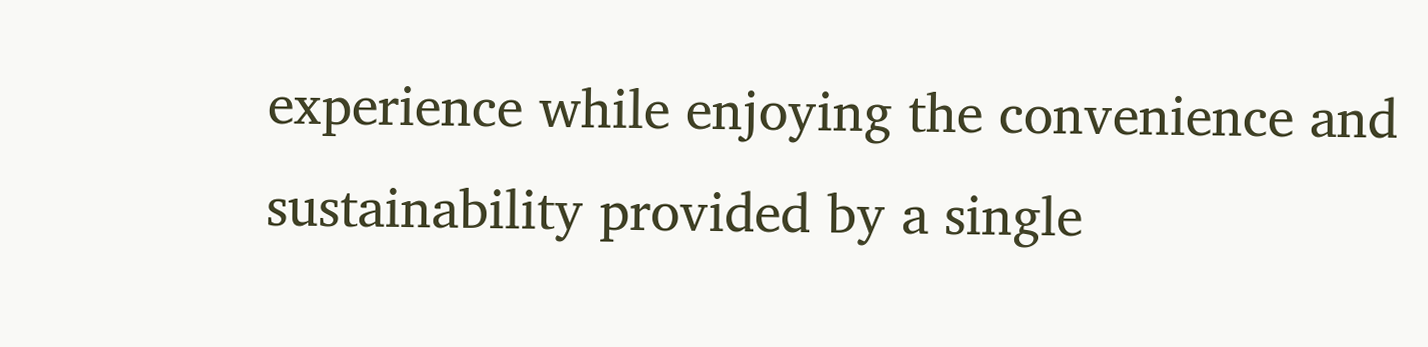experience while enjoying the convenience and sustainability provided by a single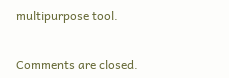multipurpose tool.


Comments are closed.